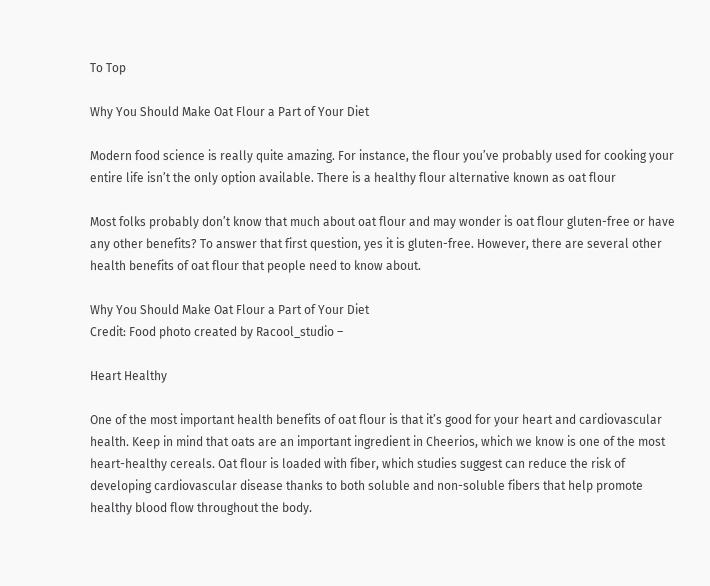To Top

Why You Should Make Oat Flour a Part of Your Diet

Modern food science is really quite amazing. For instance, the flour you’ve probably used for cooking your entire life isn’t the only option available. There is a healthy flour alternative known as oat flour

Most folks probably don’t know that much about oat flour and may wonder is oat flour gluten-free or have any other benefits? To answer that first question, yes it is gluten-free. However, there are several other health benefits of oat flour that people need to know about.

Why You Should Make Oat Flour a Part of Your Diet
Credit: Food photo created by Racool_studio –

Heart Healthy

One of the most important health benefits of oat flour is that it’s good for your heart and cardiovascular health. Keep in mind that oats are an important ingredient in Cheerios, which we know is one of the most heart-healthy cereals. Oat flour is loaded with fiber, which studies suggest can reduce the risk of developing cardiovascular disease thanks to both soluble and non-soluble fibers that help promote healthy blood flow throughout the body.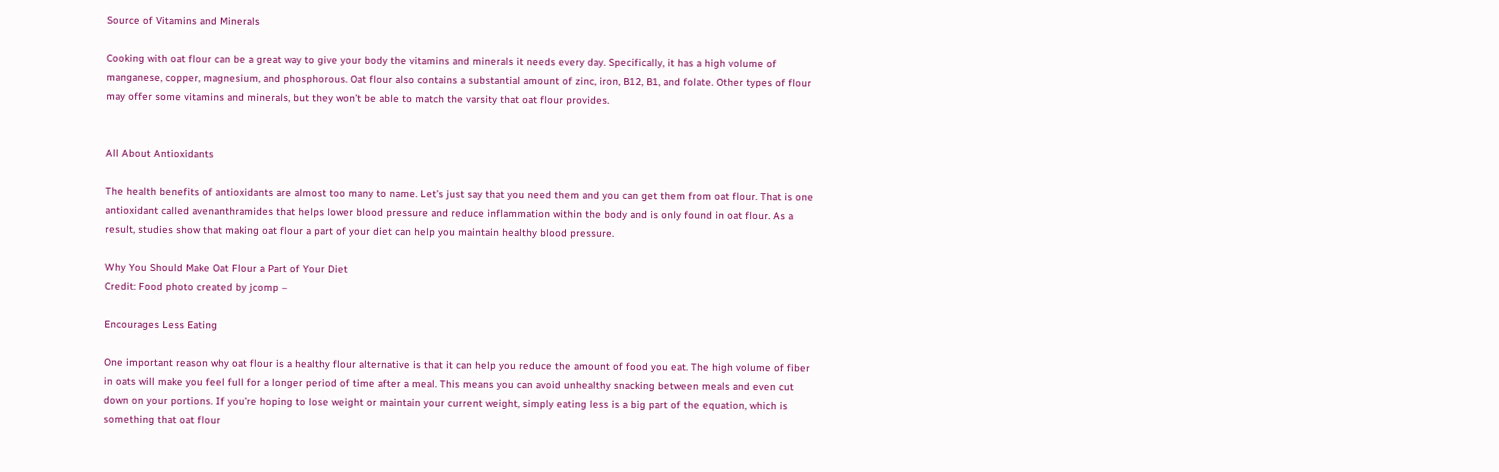Source of Vitamins and Minerals

Cooking with oat flour can be a great way to give your body the vitamins and minerals it needs every day. Specifically, it has a high volume of manganese, copper, magnesium, and phosphorous. Oat flour also contains a substantial amount of zinc, iron, B12, B1, and folate. Other types of flour may offer some vitamins and minerals, but they won’t be able to match the varsity that oat flour provides.


All About Antioxidants

The health benefits of antioxidants are almost too many to name. Let’s just say that you need them and you can get them from oat flour. That is one antioxidant called avenanthramides that helps lower blood pressure and reduce inflammation within the body and is only found in oat flour. As a result, studies show that making oat flour a part of your diet can help you maintain healthy blood pressure.

Why You Should Make Oat Flour a Part of Your Diet
Credit: Food photo created by jcomp –

Encourages Less Eating

One important reason why oat flour is a healthy flour alternative is that it can help you reduce the amount of food you eat. The high volume of fiber in oats will make you feel full for a longer period of time after a meal. This means you can avoid unhealthy snacking between meals and even cut down on your portions. If you’re hoping to lose weight or maintain your current weight, simply eating less is a big part of the equation, which is something that oat flour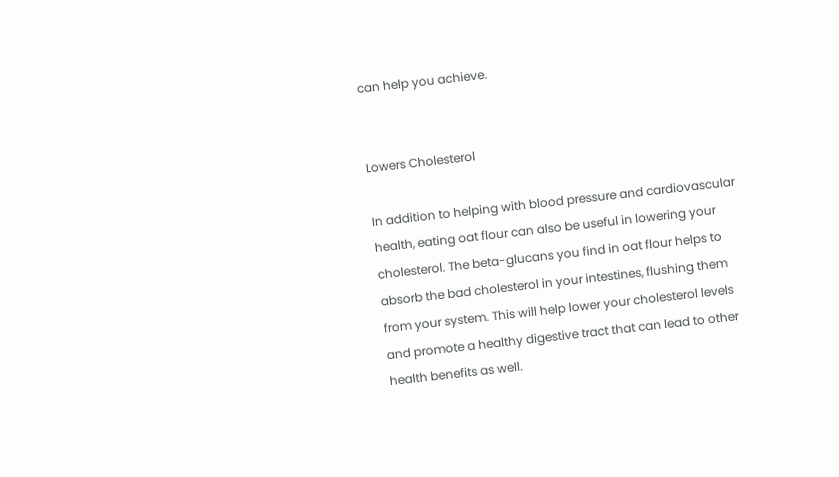can help you achieve.


Lowers Cholesterol

In addition to helping with blood pressure and cardiovascular health, eating oat flour can also be useful in lowering your cholesterol. The beta-glucans you find in oat flour helps to absorb the bad cholesterol in your intestines, flushing them from your system. This will help lower your cholesterol levels and promote a healthy digestive tract that can lead to other health benefits as well.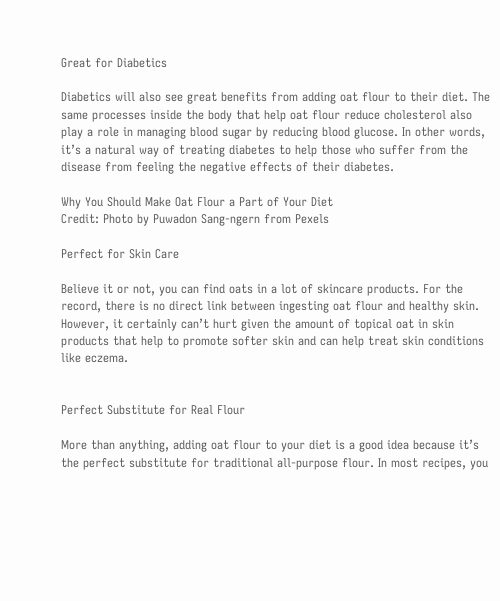Great for Diabetics

Diabetics will also see great benefits from adding oat flour to their diet. The same processes inside the body that help oat flour reduce cholesterol also play a role in managing blood sugar by reducing blood glucose. In other words, it’s a natural way of treating diabetes to help those who suffer from the disease from feeling the negative effects of their diabetes.

Why You Should Make Oat Flour a Part of Your Diet
Credit: Photo by Puwadon Sang-ngern from Pexels

Perfect for Skin Care

Believe it or not, you can find oats in a lot of skincare products. For the record, there is no direct link between ingesting oat flour and healthy skin. However, it certainly can’t hurt given the amount of topical oat in skin products that help to promote softer skin and can help treat skin conditions like eczema.


Perfect Substitute for Real Flour

More than anything, adding oat flour to your diet is a good idea because it’s the perfect substitute for traditional all-purpose flour. In most recipes, you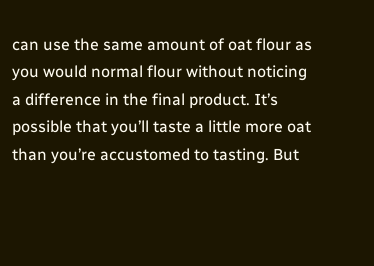can use the same amount of oat flour as you would normal flour without noticing a difference in the final product. It’s possible that you’ll taste a little more oat than you’re accustomed to tasting. But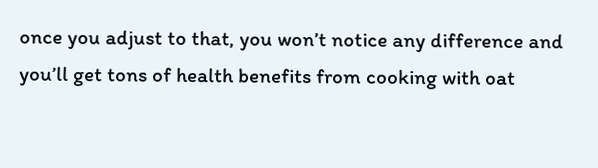once you adjust to that, you won’t notice any difference and you’ll get tons of health benefits from cooking with oat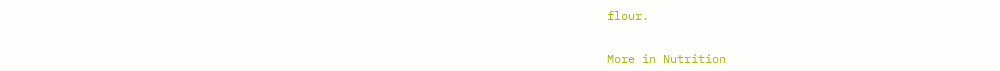flour.


More in Nutrition